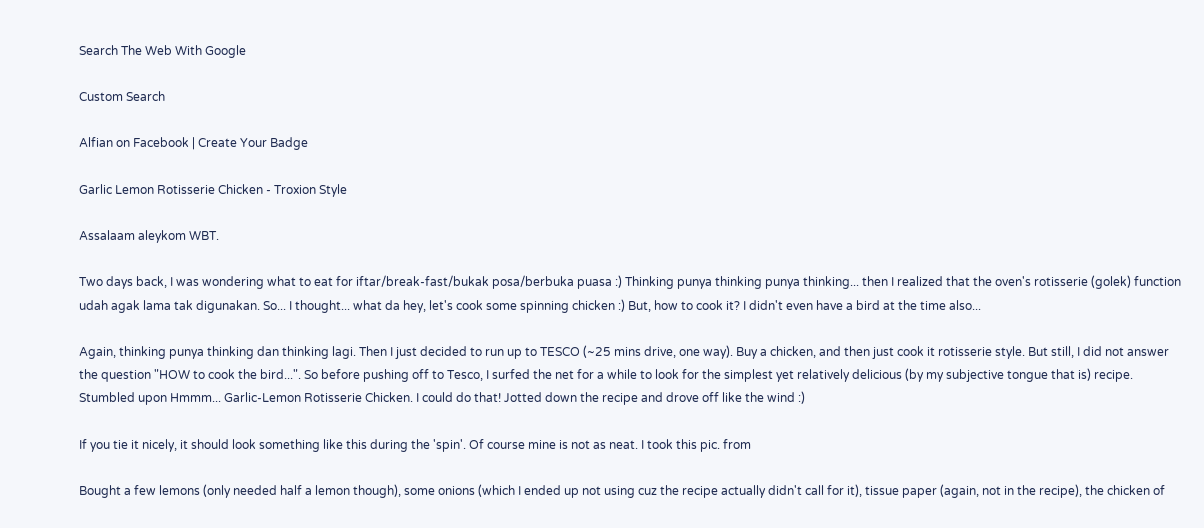Search The Web With Google

Custom Search

Alfian on Facebook | Create Your Badge

Garlic Lemon Rotisserie Chicken - Troxion Style

Assalaam aleykom WBT.

Two days back, I was wondering what to eat for iftar/break-fast/bukak posa/berbuka puasa :) Thinking punya thinking punya thinking... then I realized that the oven's rotisserie (golek) function udah agak lama tak digunakan. So... I thought... what da hey, let's cook some spinning chicken :) But, how to cook it? I didn't even have a bird at the time also...

Again, thinking punya thinking dan thinking lagi. Then I just decided to run up to TESCO (~25 mins drive, one way). Buy a chicken, and then just cook it rotisserie style. But still, I did not answer the question "HOW to cook the bird...". So before pushing off to Tesco, I surfed the net for a while to look for the simplest yet relatively delicious (by my subjective tongue that is) recipe. Stumbled upon Hmmm... Garlic-Lemon Rotisserie Chicken. I could do that! Jotted down the recipe and drove off like the wind :)

If you tie it nicely, it should look something like this during the 'spin'. Of course mine is not as neat. I took this pic. from

Bought a few lemons (only needed half a lemon though), some onions (which I ended up not using cuz the recipe actually didn't call for it), tissue paper (again, not in the recipe), the chicken of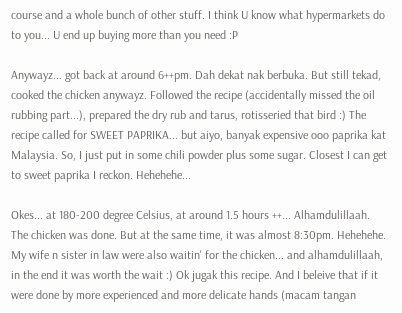course and a whole bunch of other stuff. I think U know what hypermarkets do to you... U end up buying more than you need :P

Anywayz... got back at around 6++pm. Dah dekat nak berbuka. But still tekad, cooked the chicken anywayz. Followed the recipe (accidentally missed the oil rubbing part...), prepared the dry rub and tarus, rotisseried that bird :) The recipe called for SWEET PAPRIKA... but aiyo, banyak expensive ooo paprika kat Malaysia. So, I just put in some chili powder plus some sugar. Closest I can get to sweet paprika I reckon. Hehehehe...

Okes... at 180-200 degree Celsius, at around 1.5 hours ++... Alhamdulillaah. The chicken was done. But at the same time, it was almost 8:30pm. Hehehehe. My wife n sister in law were also waitin' for the chicken... and alhamdulillaah, in the end it was worth the wait :) Ok jugak this recipe. And I beleive that if it were done by more experienced and more delicate hands (macam tangan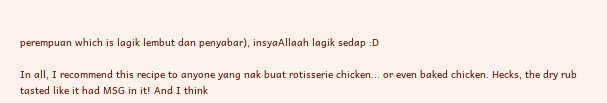perempuan which is lagik lembut dan penyabar), insyaAllaah lagik sedap :D

In all, I recommend this recipe to anyone yang nak buat rotisserie chicken... or even baked chicken. Hecks, the dry rub tasted like it had MSG in it! And I think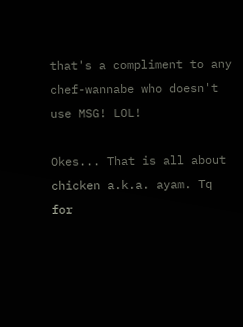that's a compliment to any chef-wannabe who doesn't use MSG! LOL!

Okes... That is all about chicken a.k.a. ayam. Tq for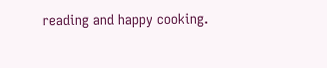reading and happy cooking.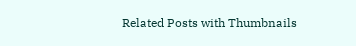Related Posts with Thumbnails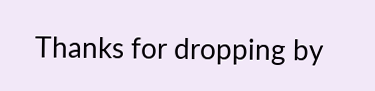Thanks for dropping by